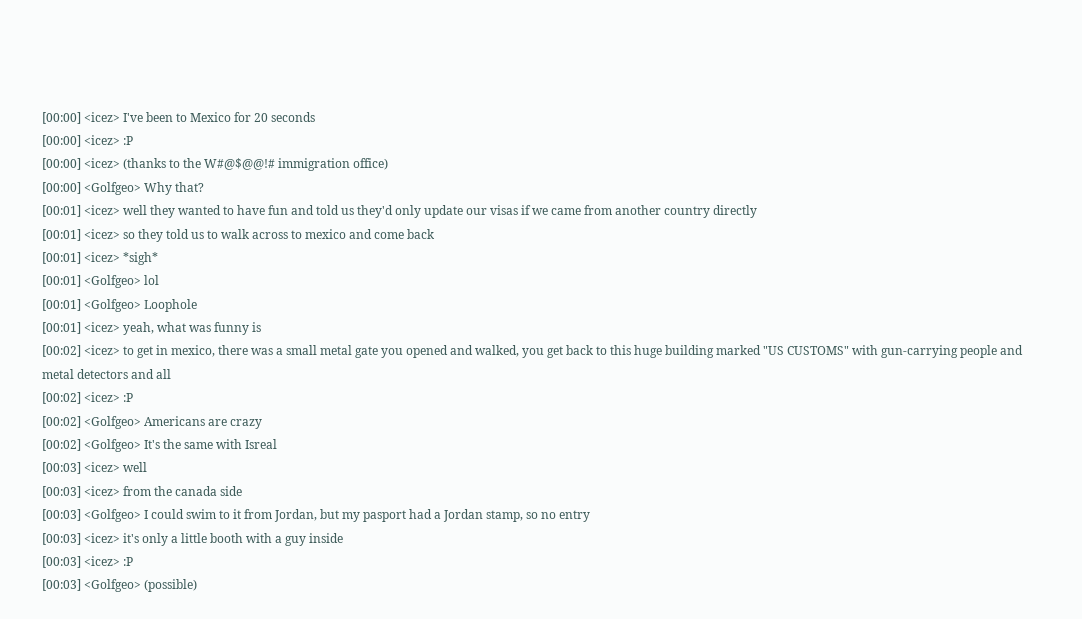[00:00] <icez> I've been to Mexico for 20 seconds
[00:00] <icez> :P
[00:00] <icez> (thanks to the W#@$@@!# immigration office)
[00:00] <Golfgeo> Why that?
[00:01] <icez> well they wanted to have fun and told us they'd only update our visas if we came from another country directly
[00:01] <icez> so they told us to walk across to mexico and come back
[00:01] <icez> *sigh*
[00:01] <Golfgeo> lol
[00:01] <Golfgeo> Loophole
[00:01] <icez> yeah, what was funny is
[00:02] <icez> to get in mexico, there was a small metal gate you opened and walked, you get back to this huge building marked "US CUSTOMS" with gun-carrying people and metal detectors and all
[00:02] <icez> :P
[00:02] <Golfgeo> Americans are crazy
[00:02] <Golfgeo> It's the same with Isreal
[00:03] <icez> well
[00:03] <icez> from the canada side
[00:03] <Golfgeo> I could swim to it from Jordan, but my pasport had a Jordan stamp, so no entry
[00:03] <icez> it's only a little booth with a guy inside
[00:03] <icez> :P
[00:03] <Golfgeo> (possible)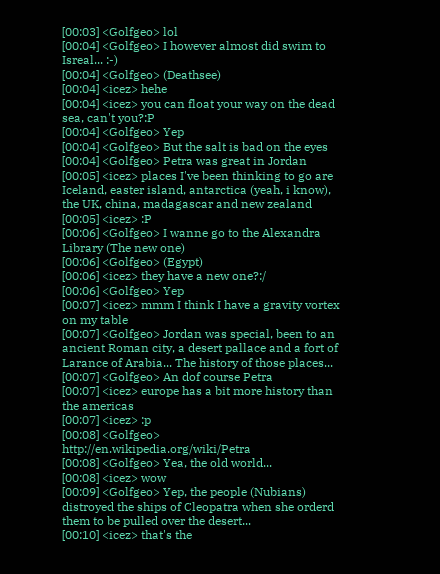[00:03] <Golfgeo> lol
[00:04] <Golfgeo> I however almost did swim to Isreal... :-)
[00:04] <Golfgeo> (Deathsee)
[00:04] <icez> hehe
[00:04] <icez> you can float your way on the dead sea, can't you?:P
[00:04] <Golfgeo> Yep
[00:04] <Golfgeo> But the salt is bad on the eyes
[00:04] <Golfgeo> Petra was great in Jordan
[00:05] <icez> places I've been thinking to go are Iceland, easter island, antarctica (yeah, i know), the UK, china, madagascar and new zealand
[00:05] <icez> :P
[00:06] <Golfgeo> I wanne go to the Alexandra Library (The new one)
[00:06] <Golfgeo> (Egypt)
[00:06] <icez> they have a new one?:/
[00:06] <Golfgeo> Yep
[00:07] <icez> mmm I think I have a gravity vortex on my table
[00:07] <Golfgeo> Jordan was special, been to an ancient Roman city, a desert pallace and a fort of Larance of Arabia... The history of those places...
[00:07] <Golfgeo> An dof course Petra
[00:07] <icez> europe has a bit more history than the americas
[00:07] <icez> :p
[00:08] <Golfgeo> http://en.wikipedia.org/wiki/Petra
[00:08] <Golfgeo> Yea, the old world...
[00:08] <icez> wow
[00:09] <Golfgeo> Yep, the people (Nubians) distroyed the ships of Cleopatra when she orderd them to be pulled over the desert...
[00:10] <icez> that's the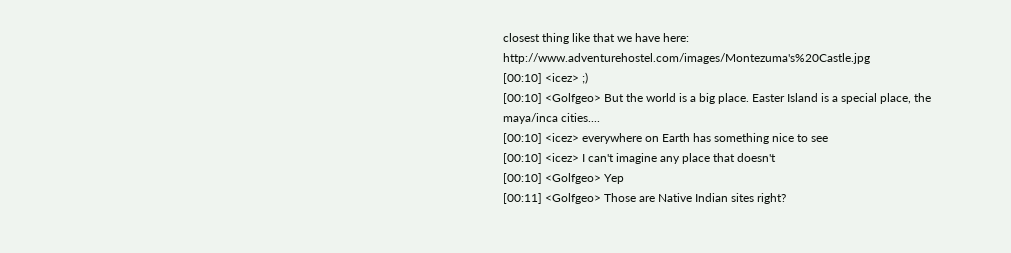closest thing like that we have here: http://www.adventurehostel.com/images/Montezuma's%20Castle.jpg
[00:10] <icez> ;)
[00:10] <Golfgeo> But the world is a big place. Easter Island is a special place, the maya/inca cities....
[00:10] <icez> everywhere on Earth has something nice to see
[00:10] <icez> I can't imagine any place that doesn't
[00:10] <Golfgeo> Yep
[00:11] <Golfgeo> Those are Native Indian sites right?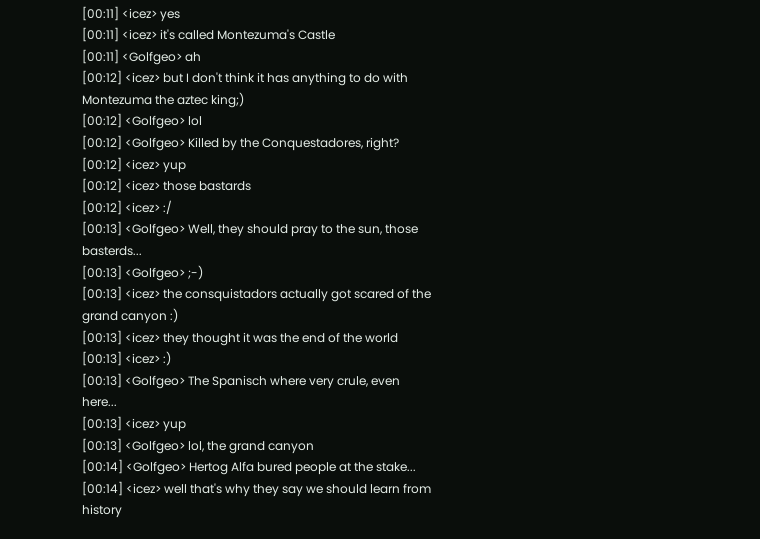[00:11] <icez> yes
[00:11] <icez> it's called Montezuma's Castle
[00:11] <Golfgeo> ah
[00:12] <icez> but I don't think it has anything to do with Montezuma the aztec king;)
[00:12] <Golfgeo> lol
[00:12] <Golfgeo> Killed by the Conquestadores, right?
[00:12] <icez> yup
[00:12] <icez> those bastards
[00:12] <icez> :/
[00:13] <Golfgeo> Well, they should pray to the sun, those basterds...
[00:13] <Golfgeo> ;-)
[00:13] <icez> the consquistadors actually got scared of the grand canyon :)
[00:13] <icez> they thought it was the end of the world
[00:13] <icez> :)
[00:13] <Golfgeo> The Spanisch where very crule, even here...
[00:13] <icez> yup
[00:13] <Golfgeo> lol, the grand canyon
[00:14] <Golfgeo> Hertog Alfa bured people at the stake...
[00:14] <icez> well that's why they say we should learn from history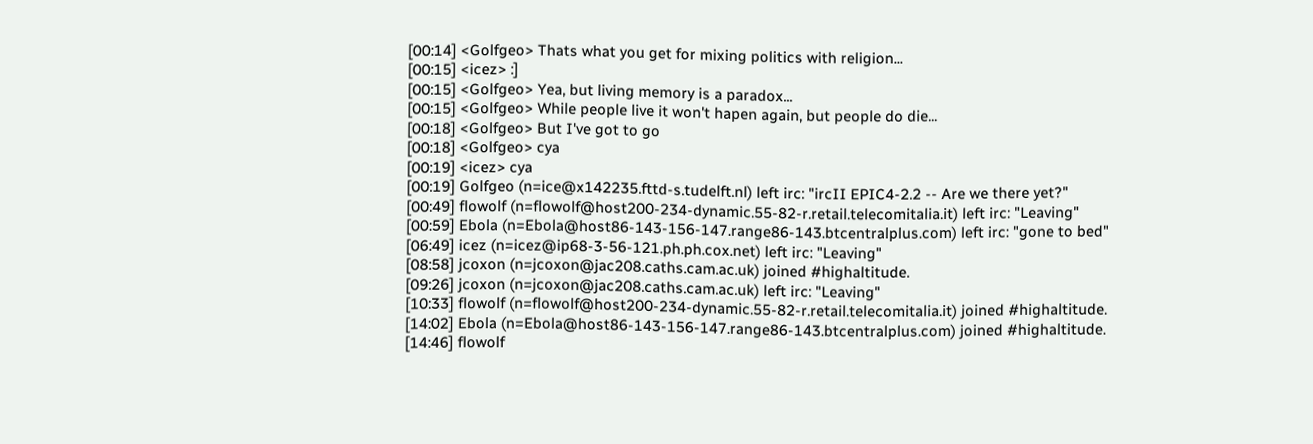[00:14] <Golfgeo> Thats what you get for mixing politics with religion...
[00:15] <icez> :]
[00:15] <Golfgeo> Yea, but living memory is a paradox...
[00:15] <Golfgeo> While people live it won't hapen again, but people do die...
[00:18] <Golfgeo> But I've got to go
[00:18] <Golfgeo> cya
[00:19] <icez> cya
[00:19] Golfgeo (n=ice@x142235.fttd-s.tudelft.nl) left irc: "ircII EPIC4-2.2 -- Are we there yet?"
[00:49] flowolf (n=flowolf@host200-234-dynamic.55-82-r.retail.telecomitalia.it) left irc: "Leaving"
[00:59] Ebola (n=Ebola@host86-143-156-147.range86-143.btcentralplus.com) left irc: "gone to bed"
[06:49] icez (n=icez@ip68-3-56-121.ph.ph.cox.net) left irc: "Leaving"
[08:58] jcoxon (n=jcoxon@jac208.caths.cam.ac.uk) joined #highaltitude.
[09:26] jcoxon (n=jcoxon@jac208.caths.cam.ac.uk) left irc: "Leaving"
[10:33] flowolf (n=flowolf@host200-234-dynamic.55-82-r.retail.telecomitalia.it) joined #highaltitude.
[14:02] Ebola (n=Ebola@host86-143-156-147.range86-143.btcentralplus.com) joined #highaltitude.
[14:46] flowolf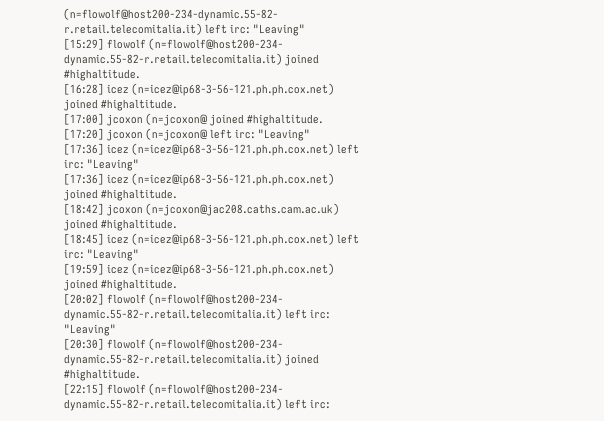(n=flowolf@host200-234-dynamic.55-82-r.retail.telecomitalia.it) left irc: "Leaving"
[15:29] flowolf (n=flowolf@host200-234-dynamic.55-82-r.retail.telecomitalia.it) joined #highaltitude.
[16:28] icez (n=icez@ip68-3-56-121.ph.ph.cox.net) joined #highaltitude.
[17:00] jcoxon (n=jcoxon@ joined #highaltitude.
[17:20] jcoxon (n=jcoxon@ left irc: "Leaving"
[17:36] icez (n=icez@ip68-3-56-121.ph.ph.cox.net) left irc: "Leaving"
[17:36] icez (n=icez@ip68-3-56-121.ph.ph.cox.net) joined #highaltitude.
[18:42] jcoxon (n=jcoxon@jac208.caths.cam.ac.uk) joined #highaltitude.
[18:45] icez (n=icez@ip68-3-56-121.ph.ph.cox.net) left irc: "Leaving"
[19:59] icez (n=icez@ip68-3-56-121.ph.ph.cox.net) joined #highaltitude.
[20:02] flowolf (n=flowolf@host200-234-dynamic.55-82-r.retail.telecomitalia.it) left irc: "Leaving"
[20:30] flowolf (n=flowolf@host200-234-dynamic.55-82-r.retail.telecomitalia.it) joined #highaltitude.
[22:15] flowolf (n=flowolf@host200-234-dynamic.55-82-r.retail.telecomitalia.it) left irc: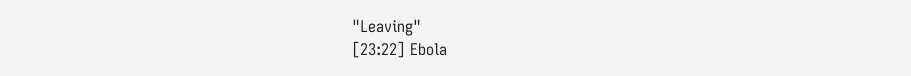"Leaving"
[23:22] Ebola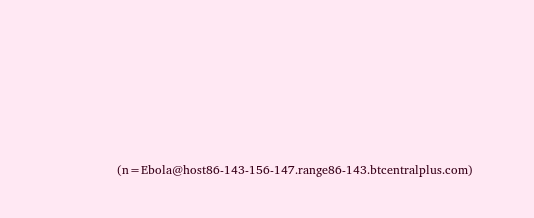(n=Ebola@host86-143-156-147.range86-143.btcentralplus.com)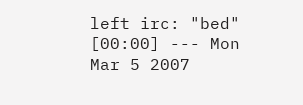left irc: "bed"
[00:00] --- Mon Mar 5 2007